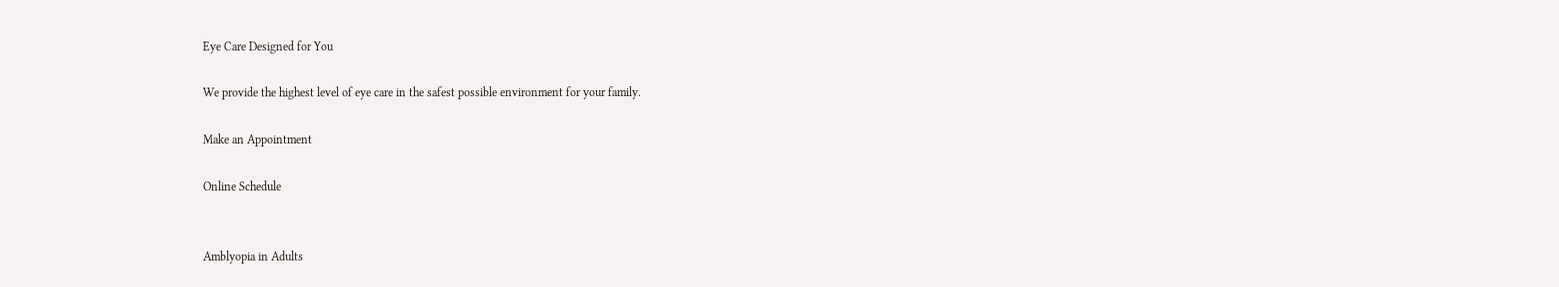Eye Care Designed for You

We provide the highest level of eye care in the safest possible environment for your family.

Make an Appointment

Online Schedule


Amblyopia in Adults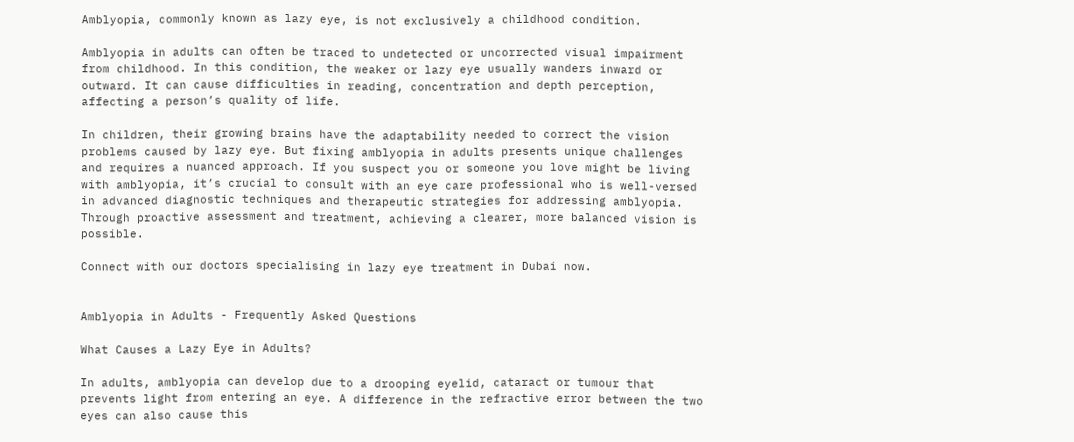Amblyopia, commonly known as lazy eye, is not exclusively a childhood condition.

Amblyopia in adults can often be traced to undetected or uncorrected visual impairment from childhood. In this condition, the weaker or lazy eye usually wanders inward or outward. It can cause difficulties in reading, concentration and depth perception, affecting a person’s quality of life.

In children, their growing brains have the adaptability needed to correct the vision problems caused by lazy eye. But fixing amblyopia in adults presents unique challenges and requires a nuanced approach. If you suspect you or someone you love might be living with amblyopia, it’s crucial to consult with an eye care professional who is well-versed in advanced diagnostic techniques and therapeutic strategies for addressing amblyopia. Through proactive assessment and treatment, achieving a clearer, more balanced vision is possible.

Connect with our doctors specialising in lazy eye treatment in Dubai now.


Amblyopia in Adults - Frequently Asked Questions

What Causes a Lazy Eye in Adults?

In adults, amblyopia can develop due to a drooping eyelid, cataract or tumour that prevents light from entering an eye. A difference in the refractive error between the two eyes can also cause this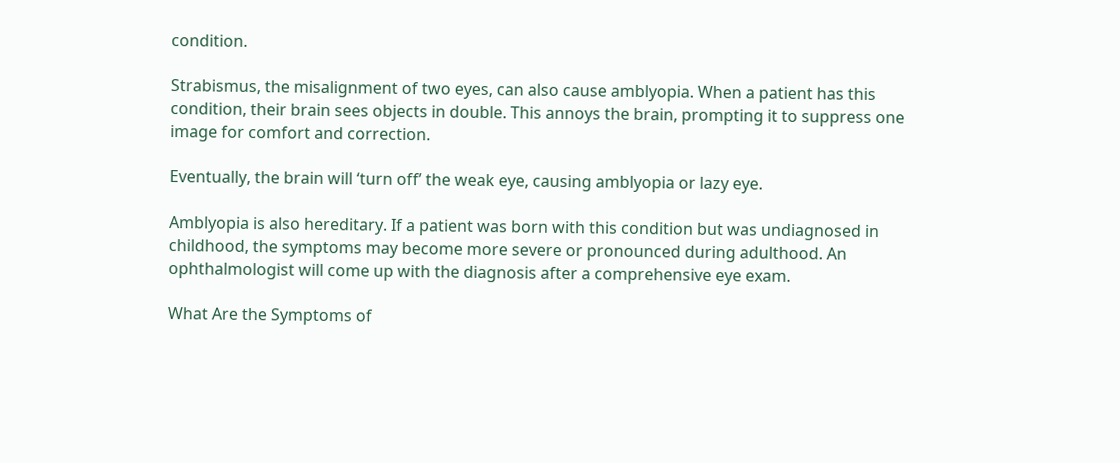condition.

Strabismus, the misalignment of two eyes, can also cause amblyopia. When a patient has this condition, their brain sees objects in double. This annoys the brain, prompting it to suppress one image for comfort and correction.

Eventually, the brain will ‘turn off’ the weak eye, causing amblyopia or lazy eye.

Amblyopia is also hereditary. If a patient was born with this condition but was undiagnosed in childhood, the symptoms may become more severe or pronounced during adulthood. An ophthalmologist will come up with the diagnosis after a comprehensive eye exam.

What Are the Symptoms of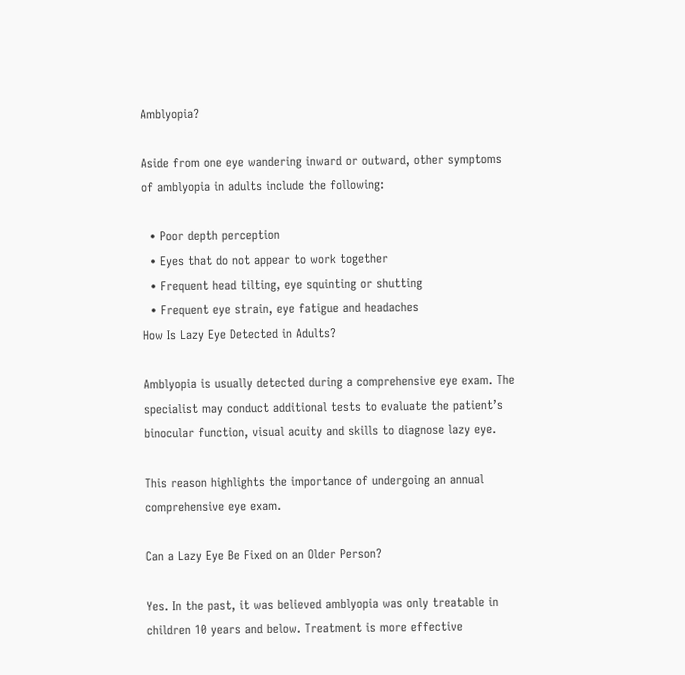Amblyopia?

Aside from one eye wandering inward or outward, other symptoms of amblyopia in adults include the following:

  • Poor depth perception
  • Eyes that do not appear to work together
  • Frequent head tilting, eye squinting or shutting
  • Frequent eye strain, eye fatigue and headaches
How Is Lazy Eye Detected in Adults?

Amblyopia is usually detected during a comprehensive eye exam. The specialist may conduct additional tests to evaluate the patient’s binocular function, visual acuity and skills to diagnose lazy eye.

This reason highlights the importance of undergoing an annual comprehensive eye exam.

Can a Lazy Eye Be Fixed on an Older Person?

Yes. In the past, it was believed amblyopia was only treatable in children 10 years and below. Treatment is more effective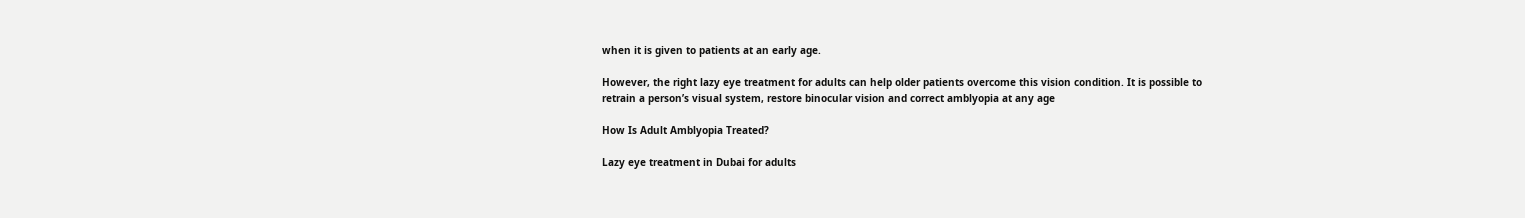when it is given to patients at an early age.

However, the right lazy eye treatment for adults can help older patients overcome this vision condition. It is possible to retrain a person’s visual system, restore binocular vision and correct amblyopia at any age

How Is Adult Amblyopia Treated?

Lazy eye treatment in Dubai for adults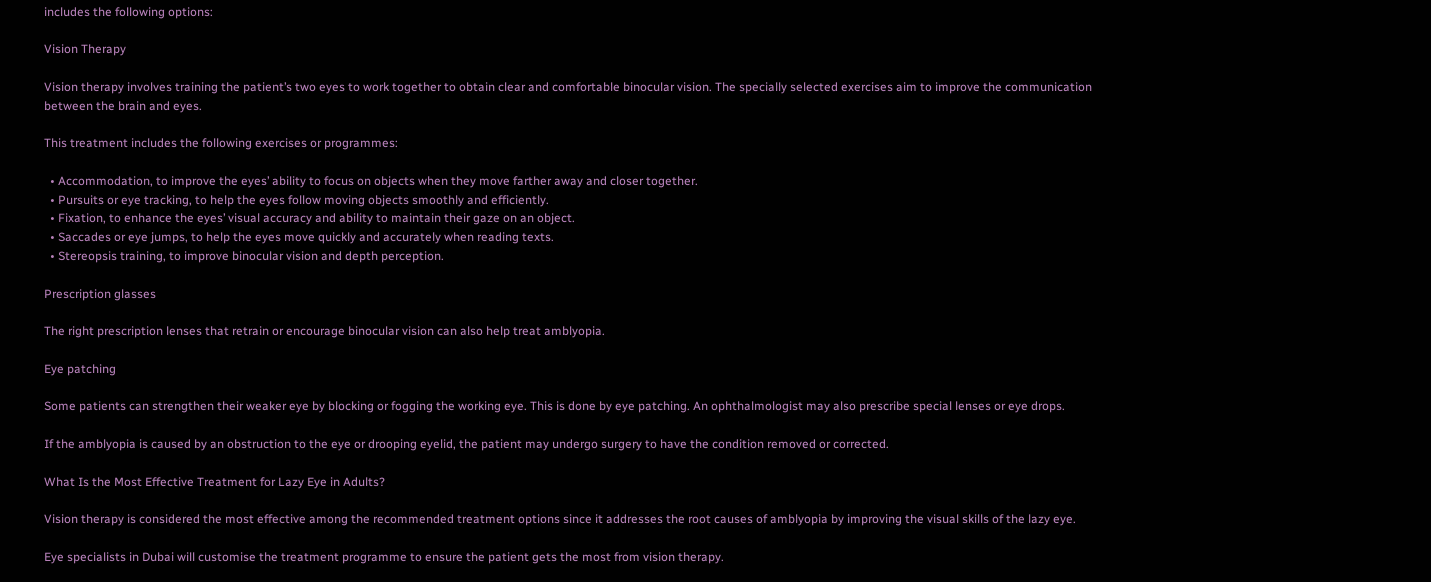includes the following options:

Vision Therapy

Vision therapy involves training the patient’s two eyes to work together to obtain clear and comfortable binocular vision. The specially selected exercises aim to improve the communication between the brain and eyes.

This treatment includes the following exercises or programmes:

  • Accommodation, to improve the eyes’ ability to focus on objects when they move farther away and closer together.
  • Pursuits or eye tracking, to help the eyes follow moving objects smoothly and efficiently.
  • Fixation, to enhance the eyes’ visual accuracy and ability to maintain their gaze on an object.
  • Saccades or eye jumps, to help the eyes move quickly and accurately when reading texts.
  • Stereopsis training, to improve binocular vision and depth perception.

Prescription glasses

The right prescription lenses that retrain or encourage binocular vision can also help treat amblyopia.

Eye patching

Some patients can strengthen their weaker eye by blocking or fogging the working eye. This is done by eye patching. An ophthalmologist may also prescribe special lenses or eye drops.

If the amblyopia is caused by an obstruction to the eye or drooping eyelid, the patient may undergo surgery to have the condition removed or corrected.

What Is the Most Effective Treatment for Lazy Eye in Adults?

Vision therapy is considered the most effective among the recommended treatment options since it addresses the root causes of amblyopia by improving the visual skills of the lazy eye.

Eye specialists in Dubai will customise the treatment programme to ensure the patient gets the most from vision therapy.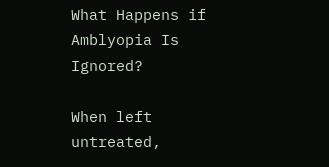What Happens if Amblyopia Is Ignored?

When left untreated,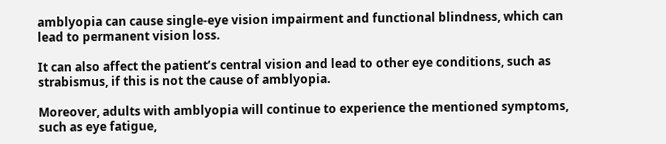amblyopia can cause single-eye vision impairment and functional blindness, which can lead to permanent vision loss.

It can also affect the patient’s central vision and lead to other eye conditions, such as strabismus, if this is not the cause of amblyopia.

Moreover, adults with amblyopia will continue to experience the mentioned symptoms, such as eye fatigue,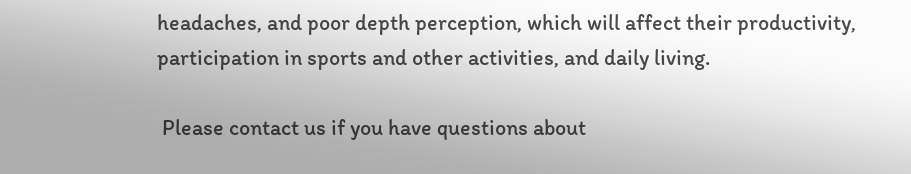headaches, and poor depth perception, which will affect their productivity, participation in sports and other activities, and daily living.

 Please contact us if you have questions about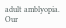adult amblyopia. Our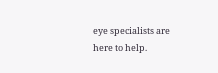eye specialists are here to help.